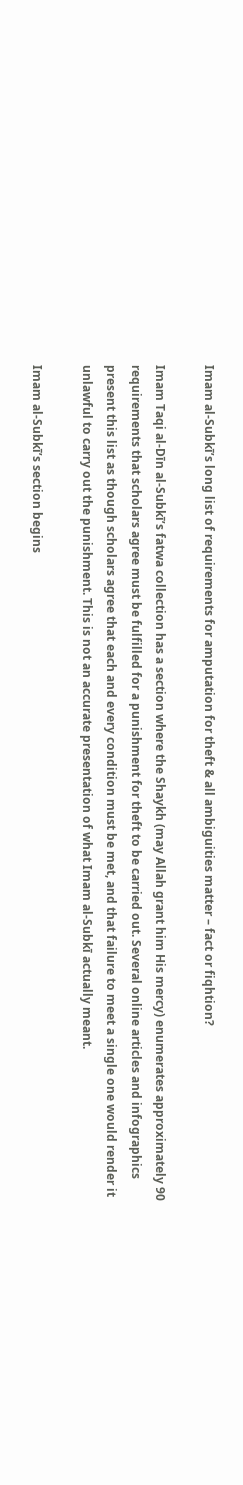Imam al-Subkī’s long list of requirements for amputation for theft & all ambiguities matter – fact or fiqhtion?

Imam Taqi al-Dīn al-Subkī’s fatwa collection has a section where the Shaykh (may Allah grant him His mercy) enumerates approximately 90 requirements that scholars agree must be fulfilled for a punishment for theft to be carried out. Several online articles and infographics present this list as though scholars agree that each and every condition must be met, and that failure to meet a single one would render it unlawful to carry out the punishment. This is not an accurate presentation of what Imam al-Subkī actually meant.

Imam al-Subkī’s section begins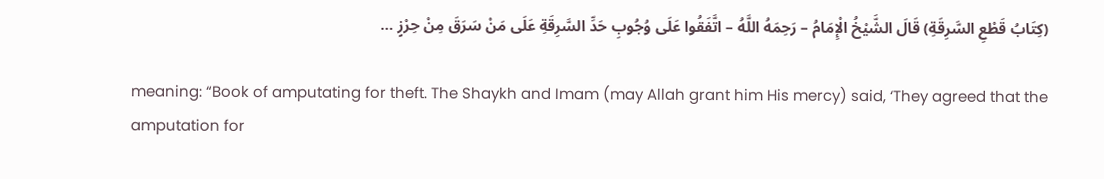(كِتَابُ قَطْعِ السَّرِقَةِ) قَالَ الشَّيْخُ الْإِمَامُ – رَحِمَهُ اللَّهُ – اتَّفَقُوا عَلَى وُجُوبِ حَدِّ السَّرِقَةِ عَلَى مَنْ سَرَقَ مِنْ حِرْزٍ …

meaning: “Book of amputating for theft. The Shaykh and Imam (may Allah grant him His mercy) said, ‘They agreed that the amputation for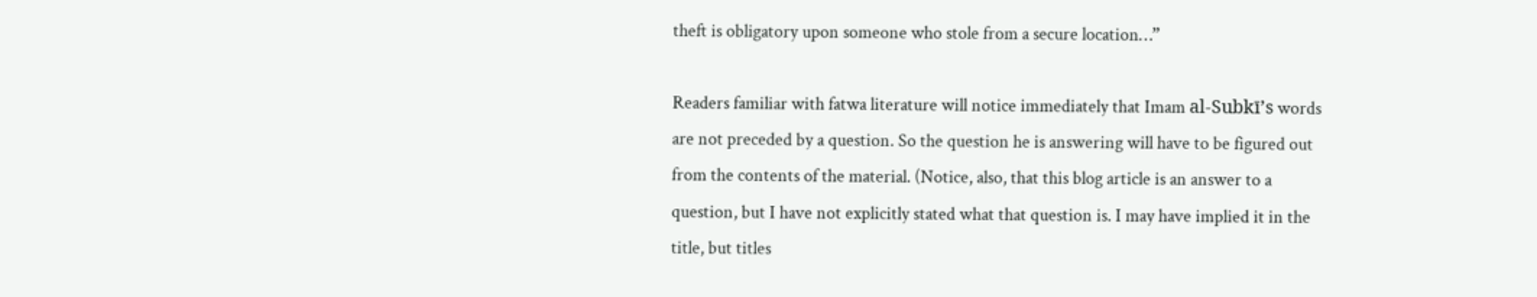theft is obligatory upon someone who stole from a secure location…”

Readers familiar with fatwa literature will notice immediately that Imam al-Subkī’s words are not preceded by a question. So the question he is answering will have to be figured out from the contents of the material. (Notice, also, that this blog article is an answer to a question, but I have not explicitly stated what that question is. I may have implied it in the title, but titles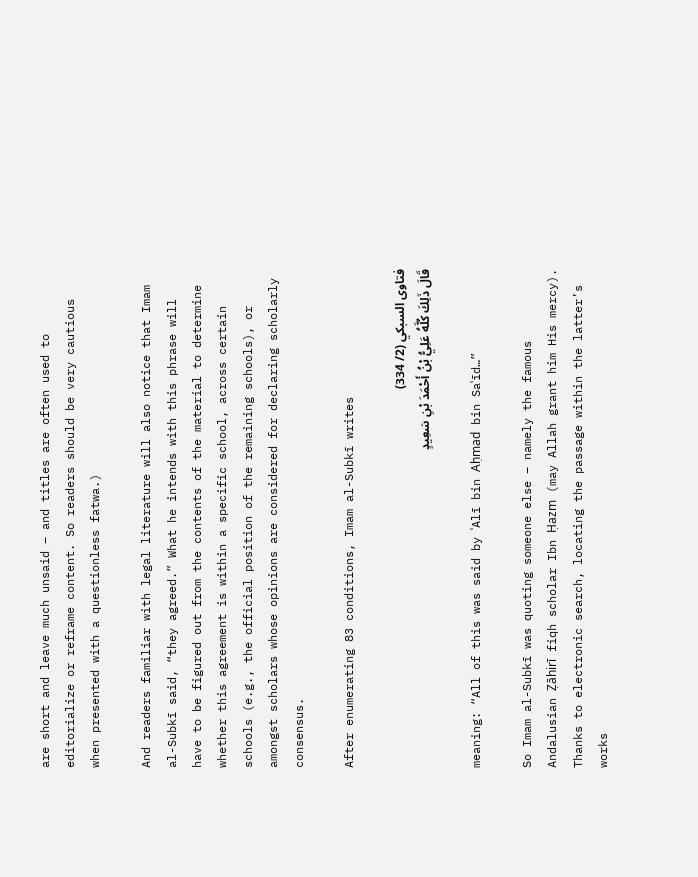are short and leave much unsaid – and titles are often used to editorialize or reframe content. So readers should be very cautious when presented with a questionless fatwa.)

And readers familiar with legal literature will also notice that Imam al-Subkī said, “they agreed.” What he intends with this phrase will have to be figured out from the contents of the material to determine whether this agreement is within a specific school, across certain schools (e.g., the official position of the remaining schools), or amongst scholars whose opinions are considered for declaring scholarly consensus.

After enumerating 83 conditions, Imam al-Subkī writes

فتاوى السبكي (2/ 334)
قَالَ ذَلِكَ كُلَّهُ عَلِيُّ بْنُ أَحْمَدَ بْنِ سَعِيدٍ

meaning: “All of this was said by ʿAlī bin Aḥmad bin Saʿīd…”

So Imam al-Subkī was quoting someone else – namely the famous Andalusian Ẓāhirī fiqh scholar Ibn Ḥazm (may Allah grant him His mercy). Thanks to electronic search, locating the passage within the latter’s works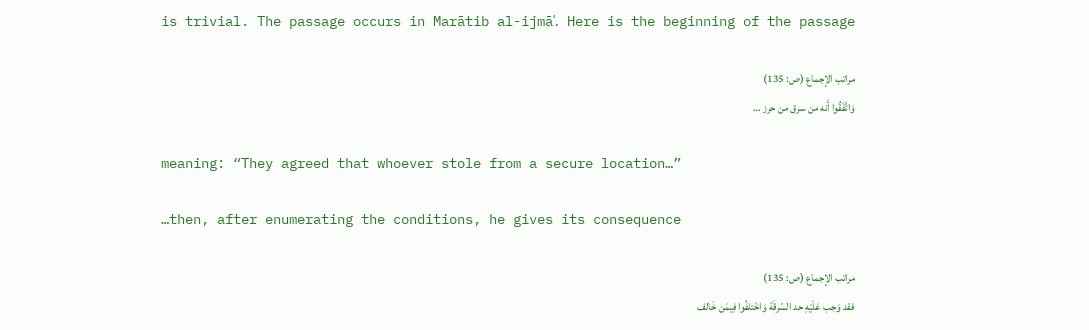is trivial. The passage occurs in Marātib al-ijmāʿ. Here is the beginning of the passage

مراتب الإجماع (ص: 135)
وَاتَّفَقُوا أَنه من سرق من حرز …

meaning: “They agreed that whoever stole from a secure location…”

…then, after enumerating the conditions, he gives its consequence

مراتب الإجماع (ص: 135)
فقد وَجب عَلَيْهِ حد السّرقَة وَاخْتلفُوا فِيمَن خَالف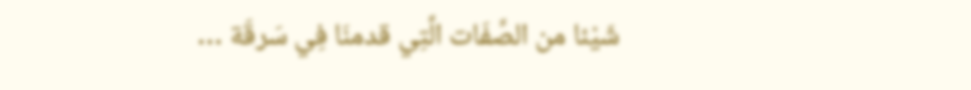شَيْئا من الصِّفَات الَّتِي قدمنَا فِي سَرقَة …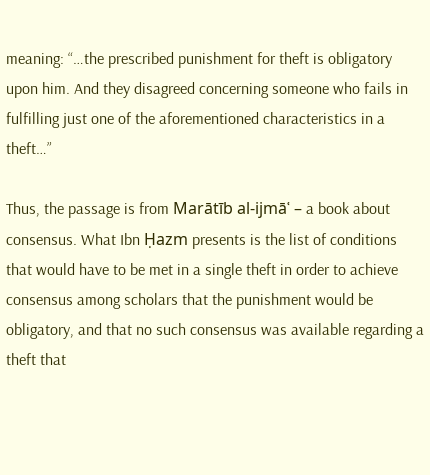meaning: “…the prescribed punishment for theft is obligatory upon him. And they disagreed concerning someone who fails in fulfilling just one of the aforementioned characteristics in a theft…”

Thus, the passage is from Marātīb al-ijmāʿ – a book about consensus. What Ibn Ḥazm presents is the list of conditions that would have to be met in a single theft in order to achieve consensus among scholars that the punishment would be obligatory, and that no such consensus was available regarding a theft that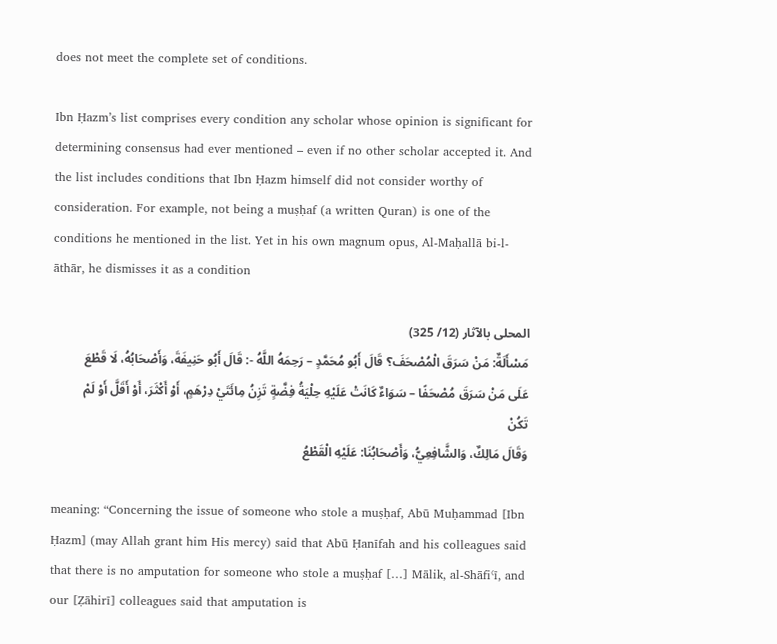does not meet the complete set of conditions.

Ibn Ḥazm’s list comprises every condition any scholar whose opinion is significant for determining consensus had ever mentioned – even if no other scholar accepted it. And the list includes conditions that Ibn Ḥazm himself did not consider worthy of consideration. For example, not being a muṣḥaf (a written Quran) is one of the conditions he mentioned in the list. Yet in his own magnum opus, Al-Maḥallā bi-l-āthār, he dismisses it as a condition

المحلى بالآثار (12/ 325)
مَسْأَلَةٌ: مَنْ سَرَقَ الْمُصْحَفَ؟ قَالَ أَبُو مُحَمَّدٍ – رَحِمَهُ اللَّهُ -: قَالَ أَبُو حَنِيفَةَ، وَأَصْحَابُهُ، لَا قَطْعَ عَلَى مَنْ سَرَقَ مُصْحَفًا – سَوَاءٌ كَانَتْ عَلَيْهِ حِلْيَةُ فِضَّةٍ تَزِنُ مِائَتَيْ دِرْهَمٍ، أَوْ أَكْثَرَ، أَوْ أَقَلَّ أَوْ لَمْ تَكُنْ
وَقَالَ مَالِكٌ، وَالشَّافِعِيُّ، وَأَصْحَابُنَا: عَلَيْهِ الْقَطْعُ

meaning: “Concerning the issue of someone who stole a muṣḥaf, Abū Muḥammad [Ibn Ḥazm] (may Allah grant him His mercy) said that Abū Ḥanīfah and his colleagues said that there is no amputation for someone who stole a muṣḥaf […] Mālik, al-Shāfiʿī, and our [Ẓāhirī] colleagues said that amputation is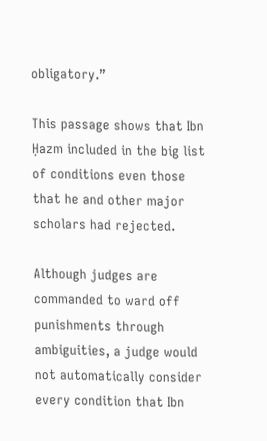obligatory.”

This passage shows that Ibn Ḥazm included in the big list of conditions even those that he and other major scholars had rejected.

Although judges are commanded to ward off punishments through ambiguities, a judge would not automatically consider every condition that Ibn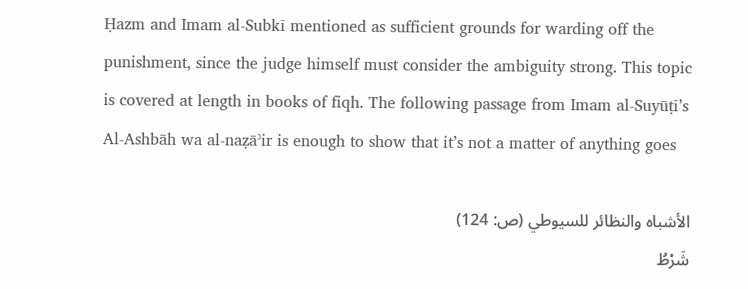Ḥazm and Imam al-Subkī mentioned as sufficient grounds for warding off the punishment, since the judge himself must consider the ambiguity strong. This topic is covered at length in books of fiqh. The following passage from Imam al-Suyūṭī’s Al-Ashbāh wa al-naẓāʾir is enough to show that it’s not a matter of anything goes

الأشباه والنظائر للسيوطي (ص: 124)
شَرْطُ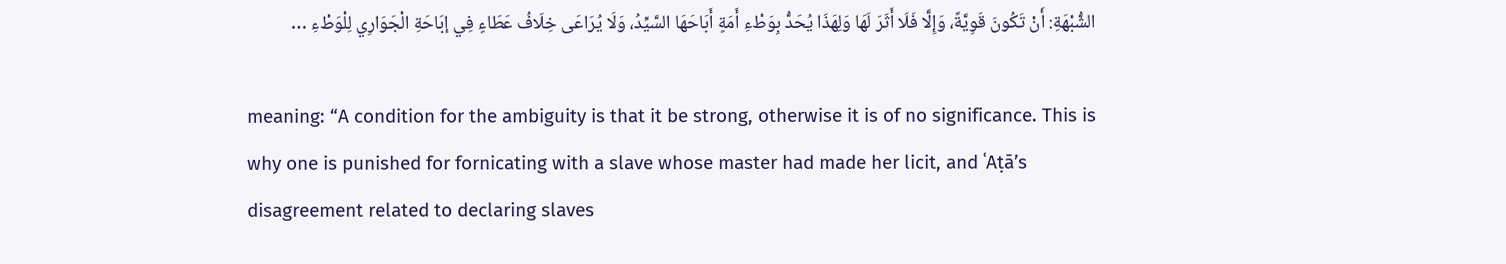الشُّبْهَةِ: أَنْ تَكُونَ قَوِيَّةً، وَإِلَّا فَلَا أَثَرَ لَهَا وَلِهَذَا يُحَدُّ بِوَطْءِ أَمَةٍ أَبَاحَهَا السَّيِّدُ، وَلَا يُرَاعَى خِلَافُ عَطَاءٍ فِي إبَاحَةِ الْجَوَارِي لِلْوَطْءِ …

meaning: “A condition for the ambiguity is that it be strong, otherwise it is of no significance. This is why one is punished for fornicating with a slave whose master had made her licit, and ʿAṭā’s disagreement related to declaring slaves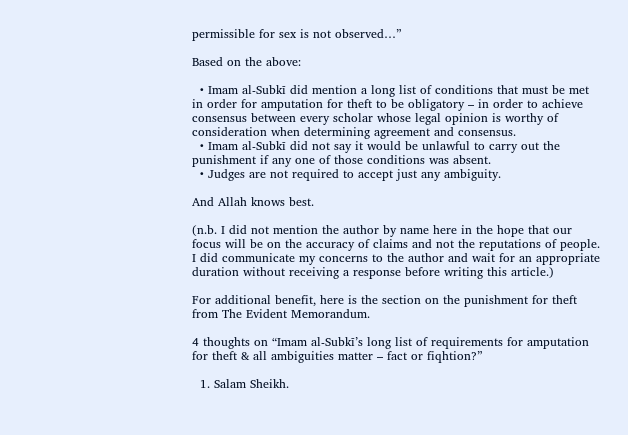permissible for sex is not observed…”

Based on the above:

  • Imam al-Subkī did mention a long list of conditions that must be met in order for amputation for theft to be obligatory – in order to achieve consensus between every scholar whose legal opinion is worthy of consideration when determining agreement and consensus.
  • Imam al-Subkī did not say it would be unlawful to carry out the punishment if any one of those conditions was absent.
  • Judges are not required to accept just any ambiguity.

And Allah knows best.

(n.b. I did not mention the author by name here in the hope that our focus will be on the accuracy of claims and not the reputations of people. I did communicate my concerns to the author and wait for an appropriate duration without receiving a response before writing this article.)

For additional benefit, here is the section on the punishment for theft from The Evident Memorandum.

4 thoughts on “Imam al-Subkī’s long list of requirements for amputation for theft & all ambiguities matter – fact or fiqhtion?”

  1. Salam Sheikh.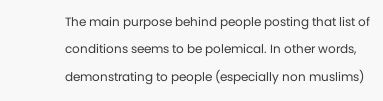The main purpose behind people posting that list of conditions seems to be polemical. In other words, demonstrating to people (especially non muslims)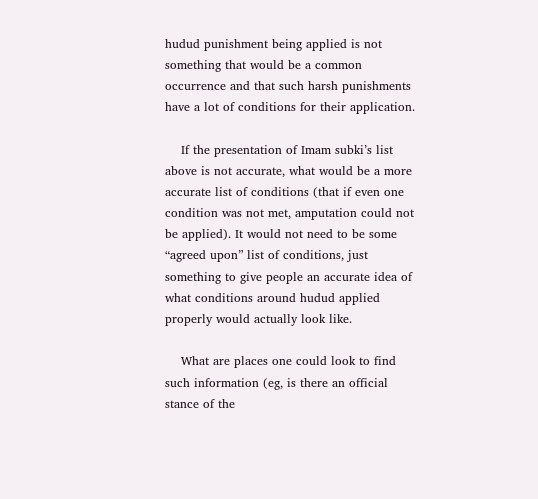hudud punishment being applied is not something that would be a common occurrence and that such harsh punishments have a lot of conditions for their application.

    If the presentation of Imam subki’s list above is not accurate, what would be a more accurate list of conditions (that if even one condition was not met, amputation could not be applied). It would not need to be some “agreed upon” list of conditions, just something to give people an accurate idea of what conditions around hudud applied properly would actually look like.

    What are places one could look to find such information (eg, is there an official stance of the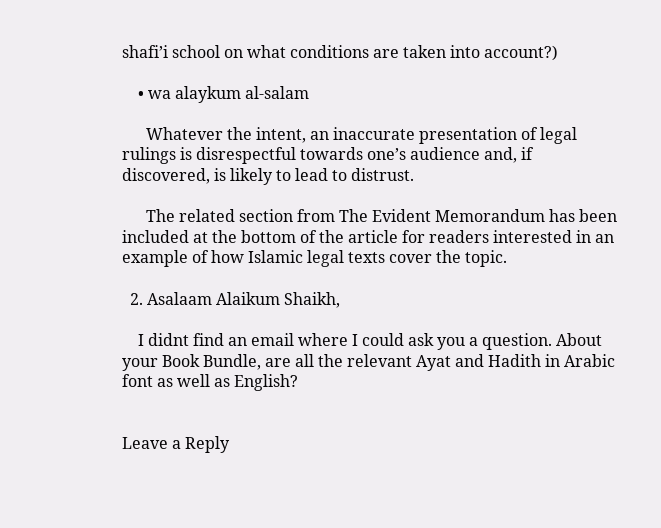shafi’i school on what conditions are taken into account?)

    • wa alaykum al-salam

      Whatever the intent, an inaccurate presentation of legal rulings is disrespectful towards one’s audience and, if discovered, is likely to lead to distrust.

      The related section from The Evident Memorandum has been included at the bottom of the article for readers interested in an example of how Islamic legal texts cover the topic.

  2. Asalaam Alaikum Shaikh,

    I didnt find an email where I could ask you a question. About your Book Bundle, are all the relevant Ayat and Hadith in Arabic font as well as English?


Leave a Reply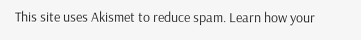This site uses Akismet to reduce spam. Learn how your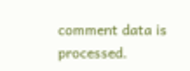comment data is processed.